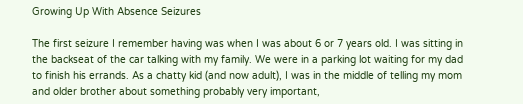Growing Up With Absence Seizures

The first seizure I remember having was when I was about 6 or 7 years old. I was sitting in the backseat of the car talking with my family. We were in a parking lot waiting for my dad to finish his errands. As a chatty kid (and now adult), I was in the middle of telling my mom and older brother about something probably very important,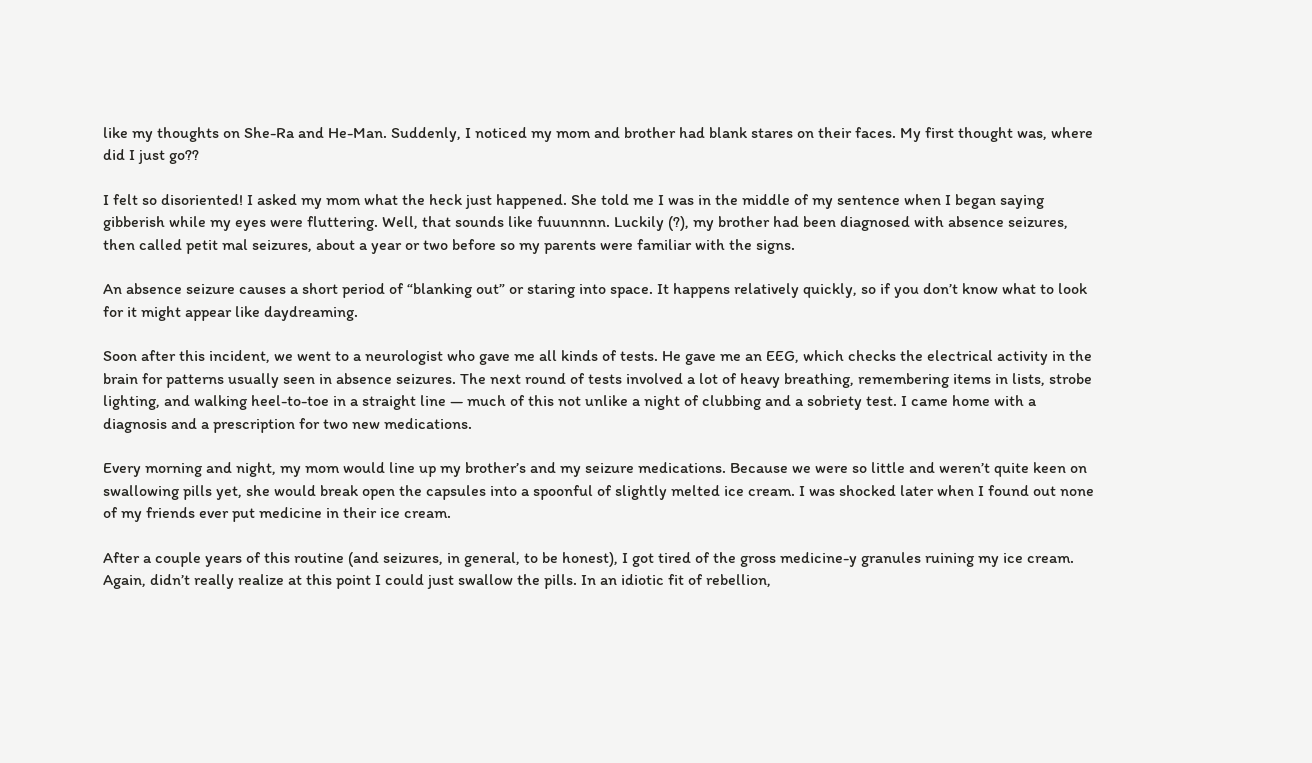like my thoughts on She-Ra and He-Man. Suddenly, I noticed my mom and brother had blank stares on their faces. My first thought was, where did I just go??

I felt so disoriented! I asked my mom what the heck just happened. She told me I was in the middle of my sentence when I began saying gibberish while my eyes were fluttering. Well, that sounds like fuuunnnn. Luckily (?), my brother had been diagnosed with absence seizures, then called petit mal seizures, about a year or two before so my parents were familiar with the signs.

An absence seizure causes a short period of “blanking out” or staring into space. It happens relatively quickly, so if you don’t know what to look for it might appear like daydreaming.

Soon after this incident, we went to a neurologist who gave me all kinds of tests. He gave me an EEG, which checks the electrical activity in the brain for patterns usually seen in absence seizures. The next round of tests involved a lot of heavy breathing, remembering items in lists, strobe lighting, and walking heel-to-toe in a straight line — much of this not unlike a night of clubbing and a sobriety test. I came home with a diagnosis and a prescription for two new medications.

Every morning and night, my mom would line up my brother’s and my seizure medications. Because we were so little and weren’t quite keen on swallowing pills yet, she would break open the capsules into a spoonful of slightly melted ice cream. I was shocked later when I found out none of my friends ever put medicine in their ice cream.

After a couple years of this routine (and seizures, in general, to be honest), I got tired of the gross medicine-y granules ruining my ice cream. Again, didn’t really realize at this point I could just swallow the pills. In an idiotic fit of rebellion,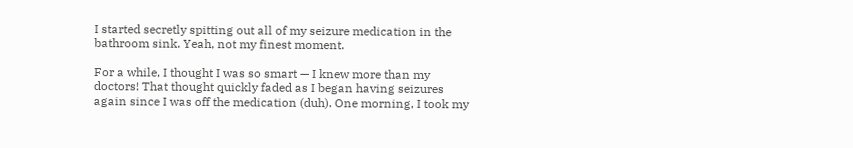I started secretly spitting out all of my seizure medication in the bathroom sink. Yeah, not my finest moment.

For a while, I thought I was so smart — I knew more than my doctors! That thought quickly faded as I began having seizures again since I was off the medication (duh). One morning, I took my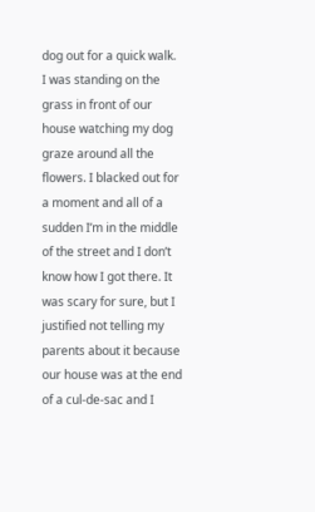dog out for a quick walk. I was standing on the grass in front of our house watching my dog graze around all the flowers. I blacked out for a moment and all of a sudden I’m in the middle of the street and I don’t know how I got there. It was scary for sure, but I justified not telling my parents about it because our house was at the end of a cul-de-sac and I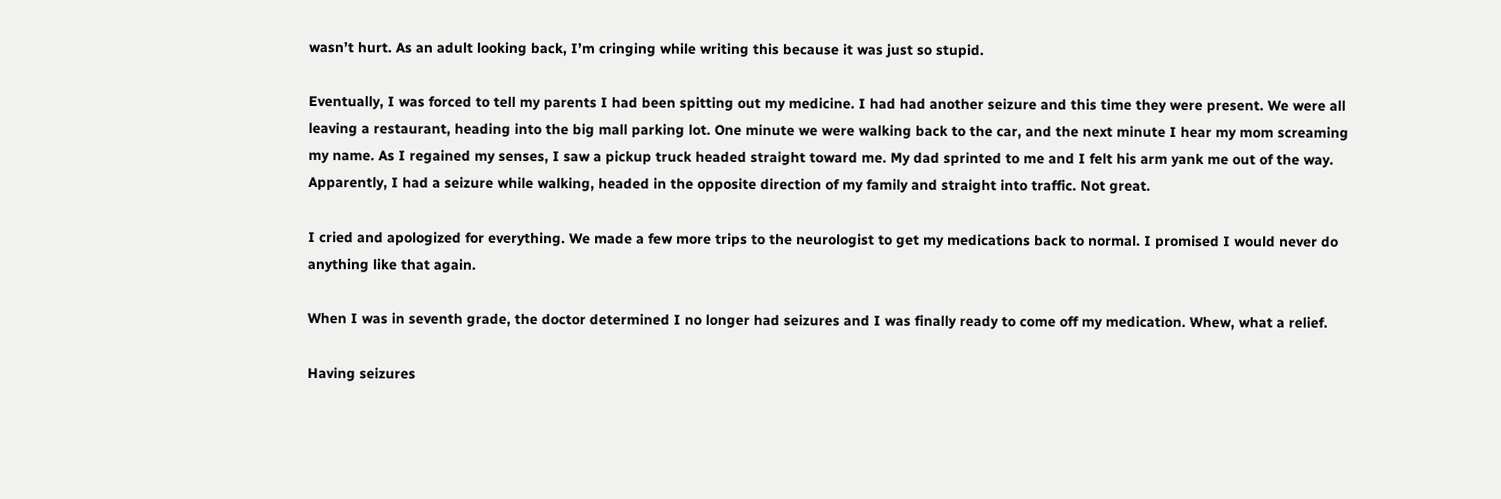wasn’t hurt. As an adult looking back, I’m cringing while writing this because it was just so stupid.

Eventually, I was forced to tell my parents I had been spitting out my medicine. I had had another seizure and this time they were present. We were all leaving a restaurant, heading into the big mall parking lot. One minute we were walking back to the car, and the next minute I hear my mom screaming my name. As I regained my senses, I saw a pickup truck headed straight toward me. My dad sprinted to me and I felt his arm yank me out of the way. Apparently, I had a seizure while walking, headed in the opposite direction of my family and straight into traffic. Not great.

I cried and apologized for everything. We made a few more trips to the neurologist to get my medications back to normal. I promised I would never do anything like that again.

When I was in seventh grade, the doctor determined I no longer had seizures and I was finally ready to come off my medication. Whew, what a relief.

Having seizures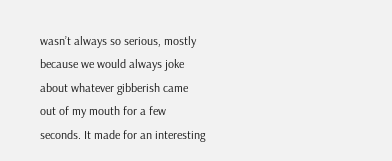wasn’t always so serious, mostly because we would always joke about whatever gibberish came out of my mouth for a few seconds. It made for an interesting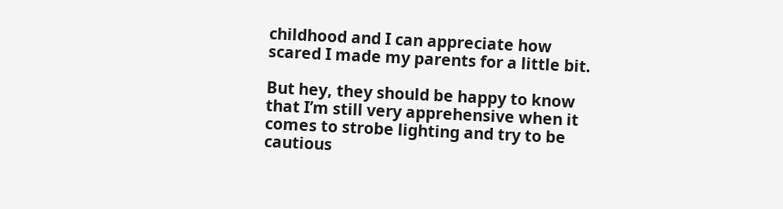childhood and I can appreciate how scared I made my parents for a little bit.

But hey, they should be happy to know that I’m still very apprehensive when it comes to strobe lighting and try to be cautious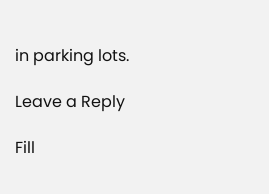in parking lots.

Leave a Reply

Fill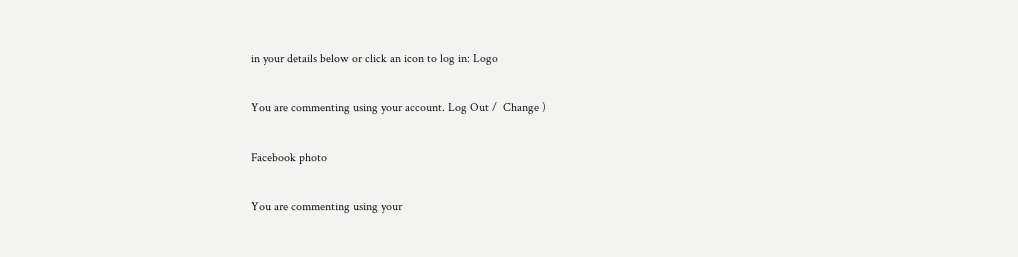in your details below or click an icon to log in: Logo

You are commenting using your account. Log Out /  Change )

Facebook photo

You are commenting using your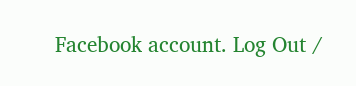Facebook account. Log Out /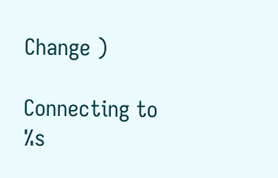Change )

Connecting to %s